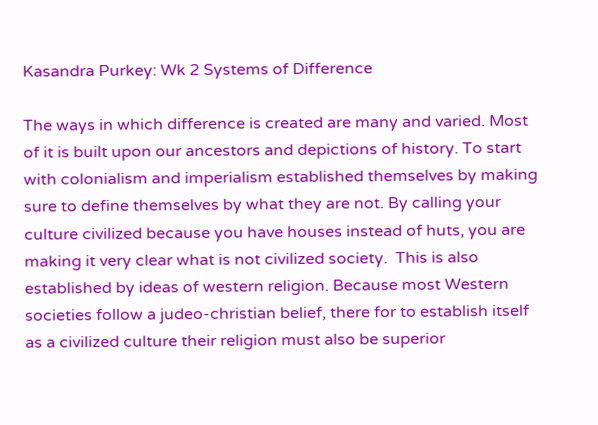Kasandra Purkey: Wk 2 Systems of Difference

The ways in which difference is created are many and varied. Most of it is built upon our ancestors and depictions of history. To start with colonialism and imperialism established themselves by making sure to define themselves by what they are not. By calling your culture civilized because you have houses instead of huts, you are making it very clear what is not civilized society.  This is also established by ideas of western religion. Because most Western societies follow a judeo-christian belief, there for to establish itself as a civilized culture their religion must also be superior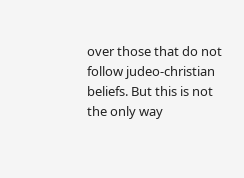over those that do not follow judeo-christian beliefs. But this is not the only way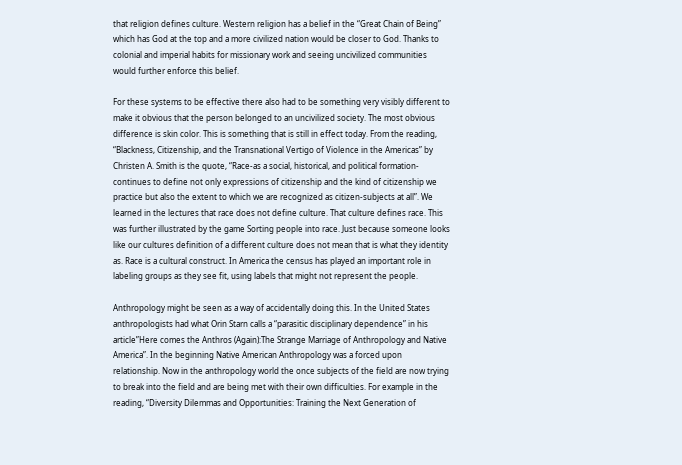that religion defines culture. Western religion has a belief in the “Great Chain of Being” which has God at the top and a more civilized nation would be closer to God. Thanks to colonial and imperial habits for missionary work and seeing uncivilized communities would further enforce this belief.

For these systems to be effective there also had to be something very visibly different to make it obvious that the person belonged to an uncivilized society. The most obvious difference is skin color. This is something that is still in effect today. From the reading, “Blackness, Citizenship, and the Transnational Vertigo of Violence in the Americas” by Christen A. Smith is the quote, “Race-as a social, historical, and political formation-continues to define not only expressions of citizenship and the kind of citizenship we practice but also the extent to which we are recognized as citizen-subjects at all”. We learned in the lectures that race does not define culture. That culture defines race. This was further illustrated by the game Sorting people into race. Just because someone looks like our cultures definition of a different culture does not mean that is what they identity as. Race is a cultural construct. In America the census has played an important role in labeling groups as they see fit, using labels that might not represent the people.

Anthropology might be seen as a way of accidentally doing this. In the United States anthropologists had what Orin Starn calls a “parasitic disciplinary dependence” in his article”Here comes the Anthros (Again):The Strange Marriage of Anthropology and Native America”. In the beginning Native American Anthropology was a forced upon relationship. Now in the anthropology world the once subjects of the field are now trying to break into the field and are being met with their own difficulties. For example in the reading, “Diversity Dilemmas and Opportunities: Training the Next Generation of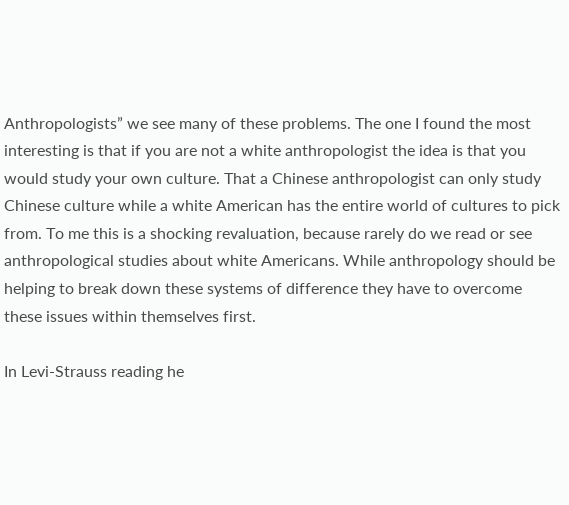Anthropologists” we see many of these problems. The one I found the most interesting is that if you are not a white anthropologist the idea is that you would study your own culture. That a Chinese anthropologist can only study Chinese culture while a white American has the entire world of cultures to pick from. To me this is a shocking revaluation, because rarely do we read or see anthropological studies about white Americans. While anthropology should be helping to break down these systems of difference they have to overcome these issues within themselves first.

In Levi-Strauss reading he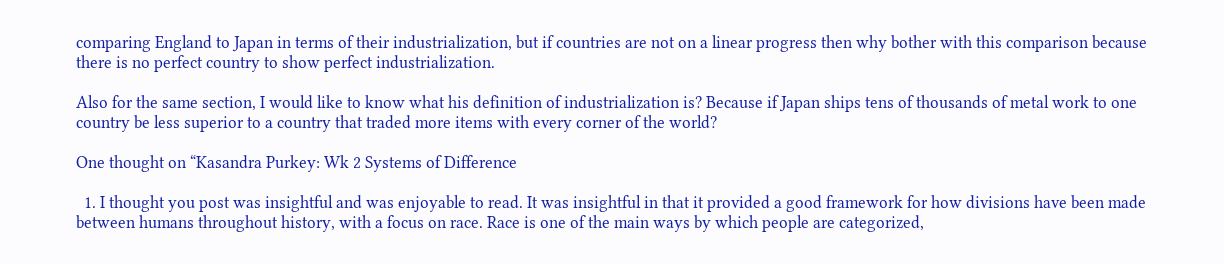comparing England to Japan in terms of their industrialization, but if countries are not on a linear progress then why bother with this comparison because there is no perfect country to show perfect industrialization.

Also for the same section, I would like to know what his definition of industrialization is? Because if Japan ships tens of thousands of metal work to one country be less superior to a country that traded more items with every corner of the world?

One thought on “Kasandra Purkey: Wk 2 Systems of Difference

  1. I thought you post was insightful and was enjoyable to read. It was insightful in that it provided a good framework for how divisions have been made between humans throughout history, with a focus on race. Race is one of the main ways by which people are categorized,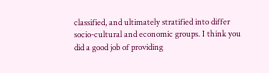classified, and ultimately stratified into differ socio-cultural and economic groups. I think you did a good job of providing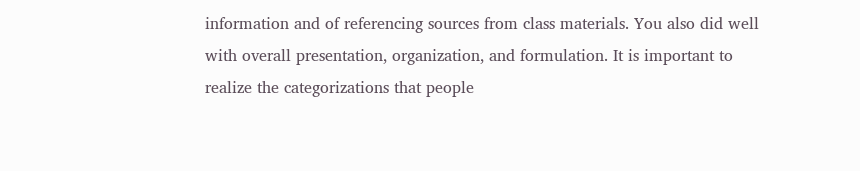information and of referencing sources from class materials. You also did well with overall presentation, organization, and formulation. It is important to realize the categorizations that people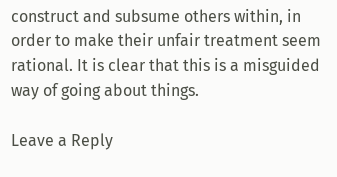construct and subsume others within, in order to make their unfair treatment seem rational. It is clear that this is a misguided way of going about things.

Leave a Reply